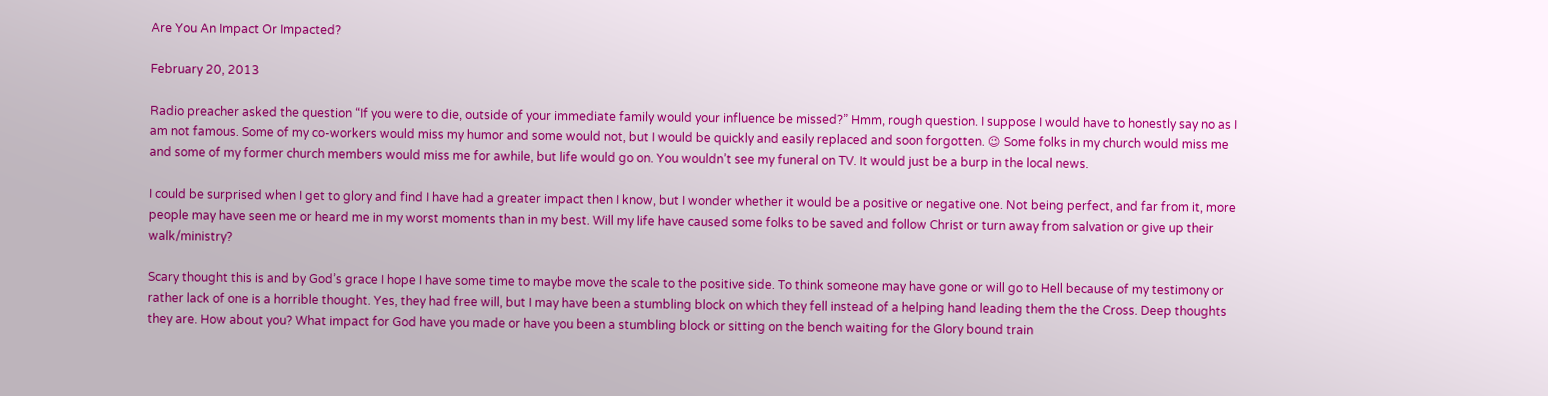Are You An Impact Or Impacted?

February 20, 2013

Radio preacher asked the question “If you were to die, outside of your immediate family would your influence be missed?” Hmm, rough question. I suppose I would have to honestly say no as I am not famous. Some of my co-workers would miss my humor and some would not, but I would be quickly and easily replaced and soon forgotten. 😉 Some folks in my church would miss me and some of my former church members would miss me for awhile, but life would go on. You wouldn’t see my funeral on TV. It would just be a burp in the local news.

I could be surprised when I get to glory and find I have had a greater impact then I know, but I wonder whether it would be a positive or negative one. Not being perfect, and far from it, more people may have seen me or heard me in my worst moments than in my best. Will my life have caused some folks to be saved and follow Christ or turn away from salvation or give up their walk/ministry?

Scary thought this is and by God’s grace I hope I have some time to maybe move the scale to the positive side. To think someone may have gone or will go to Hell because of my testimony or rather lack of one is a horrible thought. Yes, they had free will, but I may have been a stumbling block on which they fell instead of a helping hand leading them the the Cross. Deep thoughts they are. How about you? What impact for God have you made or have you been a stumbling block or sitting on the bench waiting for the Glory bound train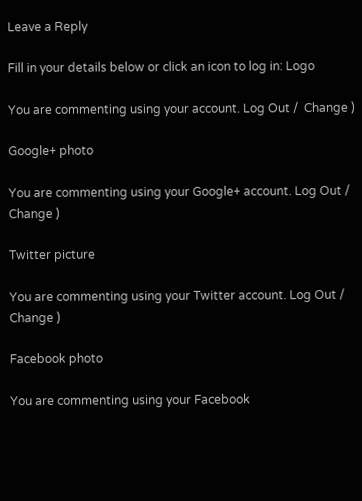Leave a Reply

Fill in your details below or click an icon to log in: Logo

You are commenting using your account. Log Out /  Change )

Google+ photo

You are commenting using your Google+ account. Log Out /  Change )

Twitter picture

You are commenting using your Twitter account. Log Out /  Change )

Facebook photo

You are commenting using your Facebook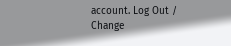account. Log Out /  Change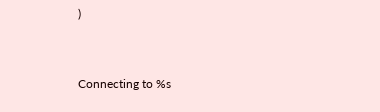)


Connecting to %s